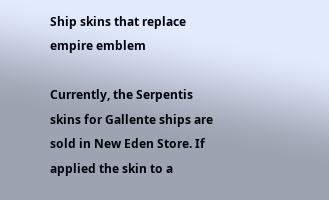Ship skins that replace empire emblem

Currently, the Serpentis skins for Gallente ships are sold in New Eden Store. If applied the skin to a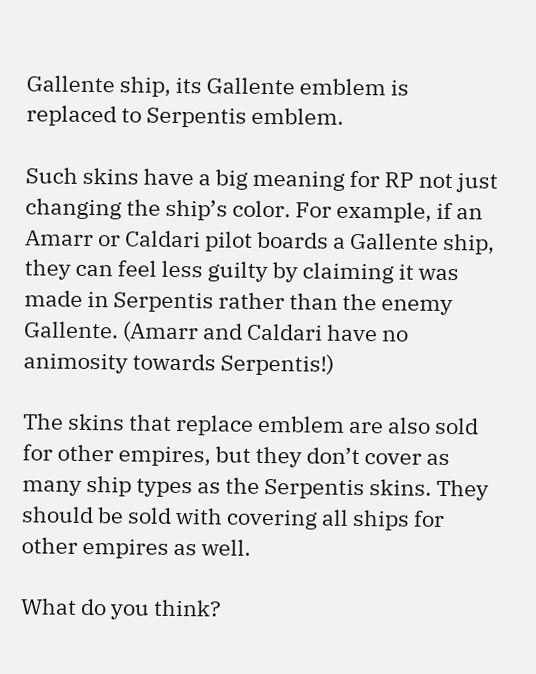Gallente ship, its Gallente emblem is replaced to Serpentis emblem.

Such skins have a big meaning for RP not just changing the ship’s color. For example, if an Amarr or Caldari pilot boards a Gallente ship, they can feel less guilty by claiming it was made in Serpentis rather than the enemy Gallente. (Amarr and Caldari have no animosity towards Serpentis!)

The skins that replace emblem are also sold for other empires, but they don’t cover as many ship types as the Serpentis skins. They should be sold with covering all ships for other empires as well.

What do you think?